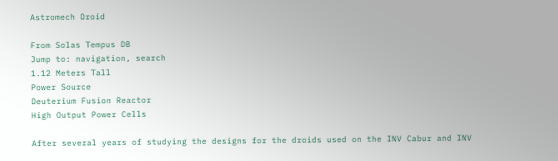Astromech Droid

From Solas Tempus DB
Jump to: navigation, search
1.12 Meters Tall
Power Source
Deuterium Fusion Reactor
High Output Power Cells

After several years of studying the designs for the droids used on the INV Cabur and INV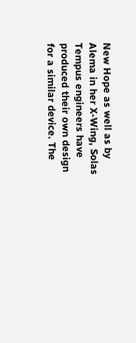New Hope as well as by Alema in her X-Wing, Solas Tempus engineers have produced their own design for a similar device. The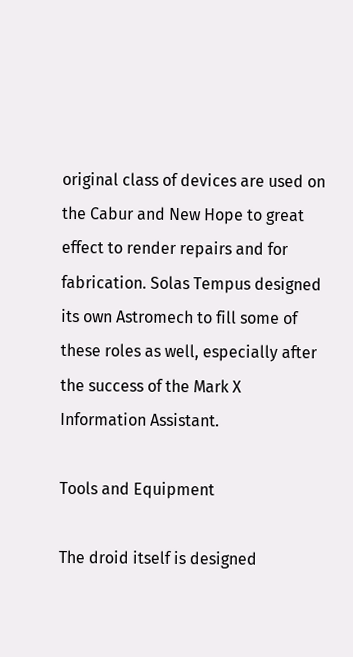original class of devices are used on the Cabur and New Hope to great effect to render repairs and for fabrication. Solas Tempus designed its own Astromech to fill some of these roles as well, especially after the success of the Mark X Information Assistant.

Tools and Equipment

The droid itself is designed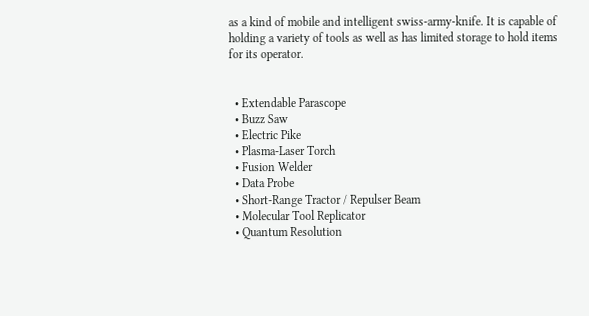as a kind of mobile and intelligent swiss-army-knife. It is capable of holding a variety of tools as well as has limited storage to hold items for its operator.


  • Extendable Parascope
  • Buzz Saw
  • Electric Pike
  • Plasma-Laser Torch
  • Fusion Welder
  • Data Probe
  • Short-Range Tractor / Repulser Beam
  • Molecular Tool Replicator
  • Quantum Resolution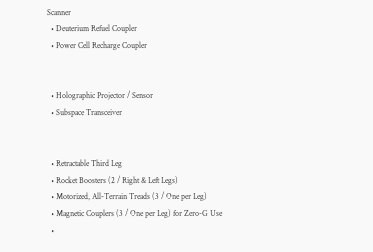Scanner
  • Deuterium Refuel Coupler
  • Power Cell Recharge Coupler


  • Holographic Projector / Sensor
  • Subspace Transceiver


  • Retractable Third Leg
  • Rocket Boosters (2 / Right & Left Legs)
  • Motorized, All-Terrain Treads (3 / One per Leg)
  • Magnetic Couplers (3 / One per Leg) for Zero-G Use
  •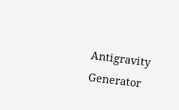Antigravity Generator